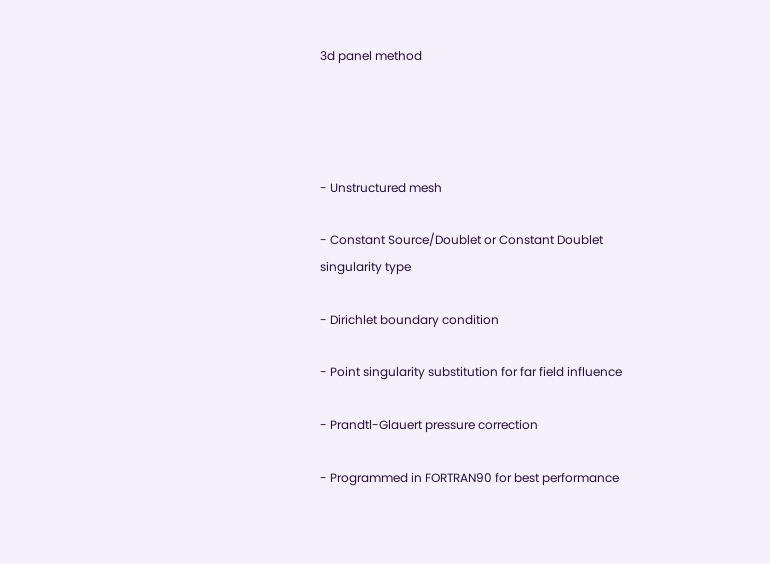3d panel method




- Unstructured mesh

- Constant Source/Doublet or Constant Doublet singularity type

- Dirichlet boundary condition

- Point singularity substitution for far field influence

- Prandtl-Glauert pressure correction

- Programmed in FORTRAN90 for best performance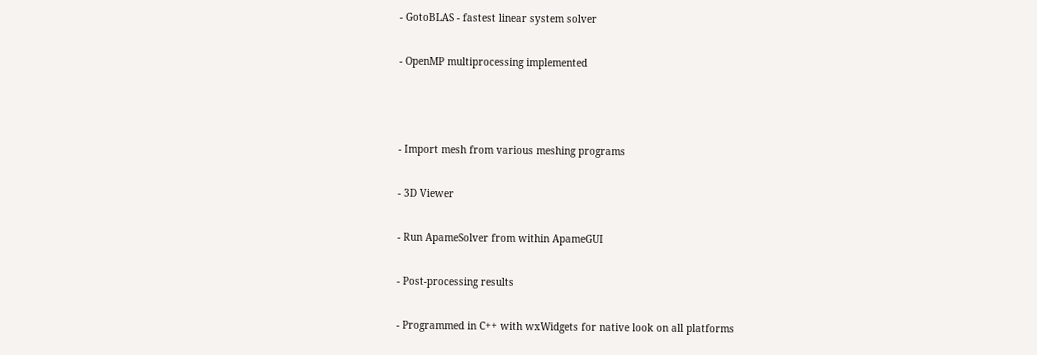- GotoBLAS - fastest linear system solver

- OpenMP multiprocessing implemented



- Import mesh from various meshing programs

- 3D Viewer

- Run ApameSolver from within ApameGUI

- Post-processing results

- Programmed in C++ with wxWidgets for native look on all platforms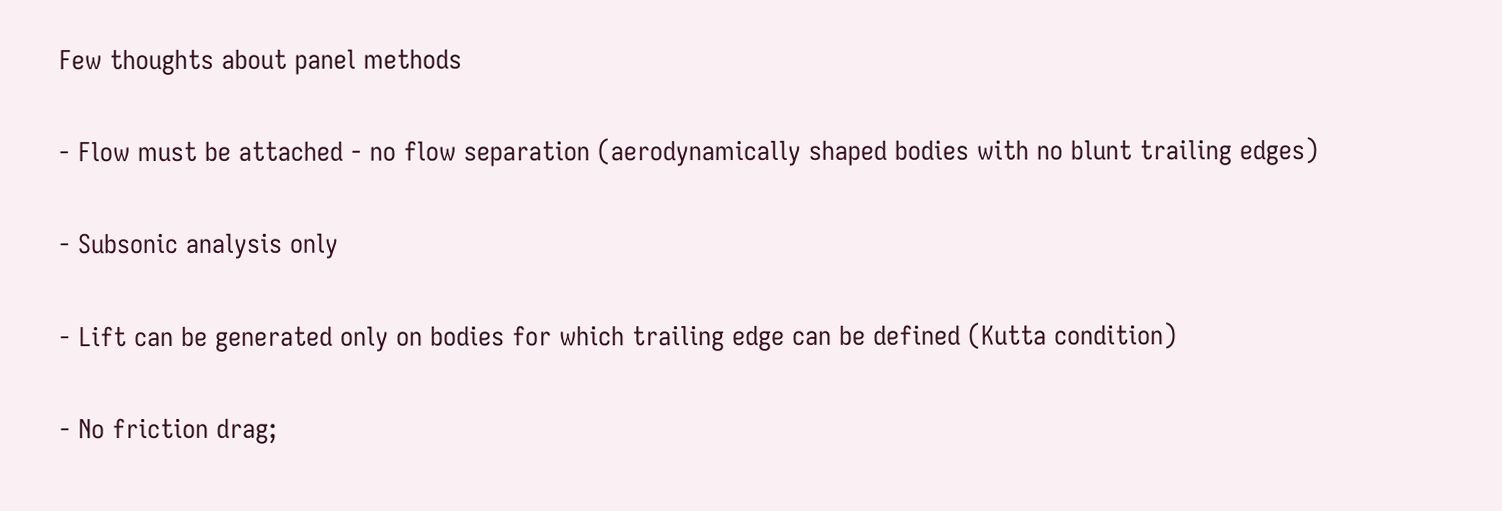Few thoughts about panel methods

- Flow must be attached - no flow separation (aerodynamically shaped bodies with no blunt trailing edges)

- Subsonic analysis only

- Lift can be generated only on bodies for which trailing edge can be defined (Kutta condition)

- No friction drag;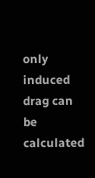only induced drag can be calculated